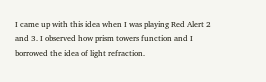I came up with this idea when I was playing Red Alert 2 and 3. I observed how prism towers function and I borrowed the idea of light refraction.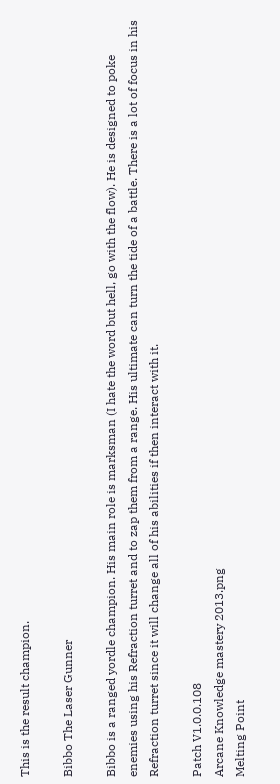This is the result champion.

Bibbo The Laser Gunner

Bibbo is a ranged yordle champion. His main role is marksman (I hate the word but hell, go with the flow). He is designed to poke enemies using his Refraction turret and to zap them from a range. His ultimate can turn the tide of a battle. There is a lot of focus in his Refraction turret since it will change all of his abilities if then interact with it.

Patch V1.0.0.108
Arcane Knowledge mastery 2013.png
Melting Point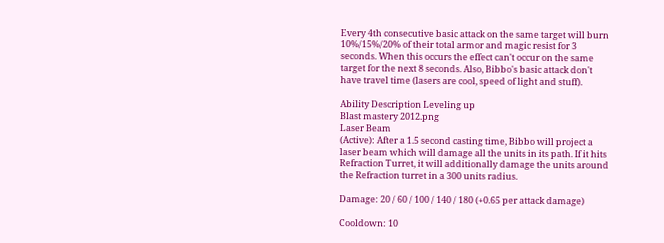Every 4th consecutive basic attack on the same target will burn 10%/15%/20% of their total armor and magic resist for 3 seconds. When this occurs the effect can't occur on the same target for the next 8 seconds. Also, Bibbo's basic attack don't have travel time (lasers are cool, speed of light and stuff).

Ability Description Leveling up
Blast mastery 2012.png
Laser Beam
(Active): After a 1.5 second casting time, Bibbo will project a laser beam which will damage all the units in its path. If it hits Refraction Turret, it will additionally damage the units around the Refraction turret in a 300 units radius.

Damage: 20 / 60 / 100 / 140 / 180 (+0.65 per attack damage)

Cooldown: 10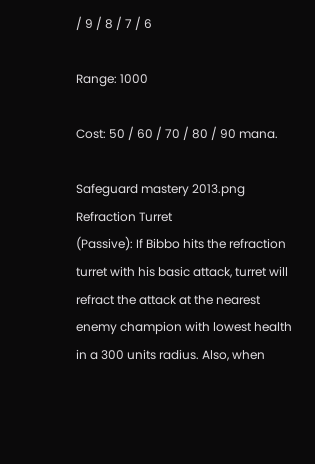/ 9 / 8 / 7 / 6

Range: 1000

Cost: 50 / 60 / 70 / 80 / 90 mana.

Safeguard mastery 2013.png
Refraction Turret
(Passive): If Bibbo hits the refraction turret with his basic attack, turret will refract the attack at the nearest enemy champion with lowest health in a 300 units radius. Also, when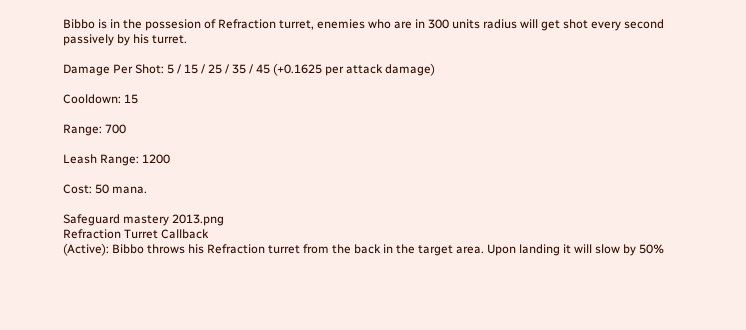Bibbo is in the possesion of Refraction turret, enemies who are in 300 units radius will get shot every second passively by his turret.

Damage Per Shot: 5 / 15 / 25 / 35 / 45 (+0.1625 per attack damage)

Cooldown: 15

Range: 700

Leash Range: 1200

Cost: 50 mana.

Safeguard mastery 2013.png
Refraction Turret Callback
(Active): Bibbo throws his Refraction turret from the back in the target area. Upon landing it will slow by 50%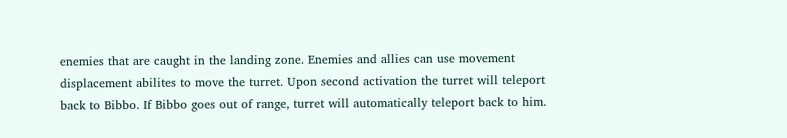enemies that are caught in the landing zone. Enemies and allies can use movement displacement abilites to move the turret. Upon second activation the turret will teleport back to Bibbo. If Bibbo goes out of range, turret will automatically teleport back to him.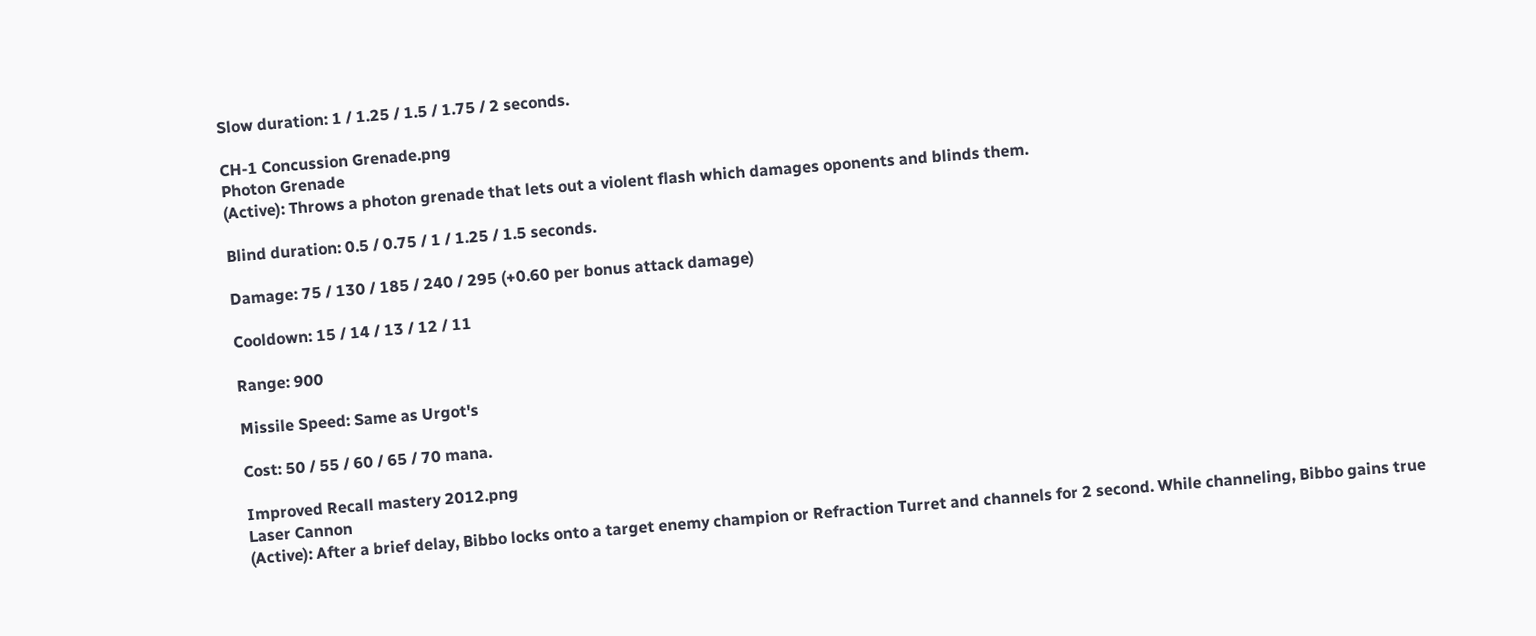Slow duration: 1 / 1.25 / 1.5 / 1.75 / 2 seconds.

CH-1 Concussion Grenade.png
Photon Grenade
(Active): Throws a photon grenade that lets out a violent flash which damages oponents and blinds them.

Blind duration: 0.5 / 0.75 / 1 / 1.25 / 1.5 seconds.

Damage: 75 / 130 / 185 / 240 / 295 (+0.60 per bonus attack damage)

Cooldown: 15 / 14 / 13 / 12 / 11

Range: 900

Missile Speed: Same as Urgot's

Cost: 50 / 55 / 60 / 65 / 70 mana.

Improved Recall mastery 2012.png
Laser Cannon
(Active): After a brief delay, Bibbo locks onto a target enemy champion or Refraction Turret and channels for 2 second. While channeling, Bibbo gains true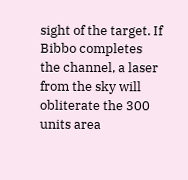sight of the target. If Bibbo completes the channel, a laser from the sky will obliterate the 300 units area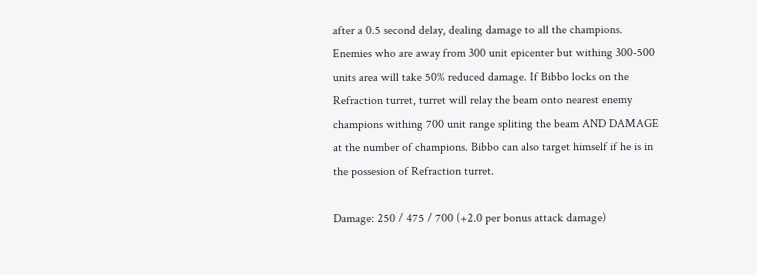after a 0.5 second delay, dealing damage to all the champions. Enemies who are away from 300 unit epicenter but withing 300-500 units area will take 50% reduced damage. If Bibbo locks on the Refraction turret, turret will relay the beam onto nearest enemy champions withing 700 unit range spliting the beam AND DAMAGE at the number of champions. Bibbo can also target himself if he is in the possesion of Refraction turret.

Damage: 250 / 475 / 700 (+2.0 per bonus attack damage)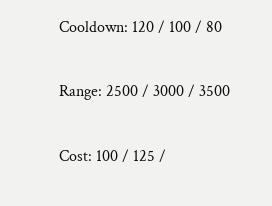Cooldown: 120 / 100 / 80

Range: 2500 / 3000 / 3500

Cost: 100 / 125 /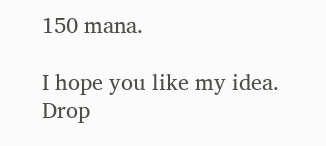150 mana.

I hope you like my idea. Drop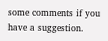some comments if you have a suggestion.